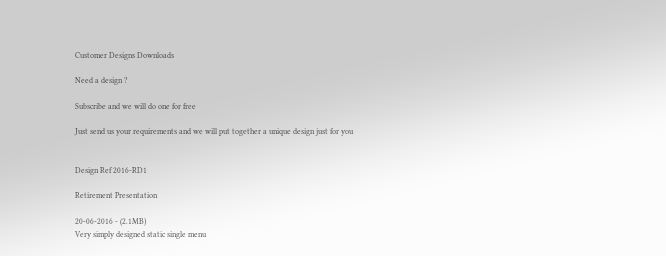Customer Designs Downloads

Need a design ?

Subscribe and we will do one for free

Just send us your requirements and we will put together a unique design just for you


Design Ref 2016-RD1

Retirement Presentation

20-06-2016 - (2.1MB)
Very simply designed static single menu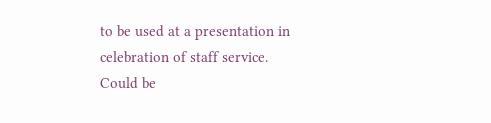to be used at a presentation in celebration of staff service.
Could be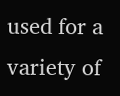used for a variety of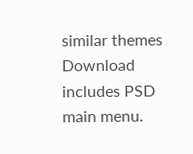similar themes
Download includes PSD main menu.